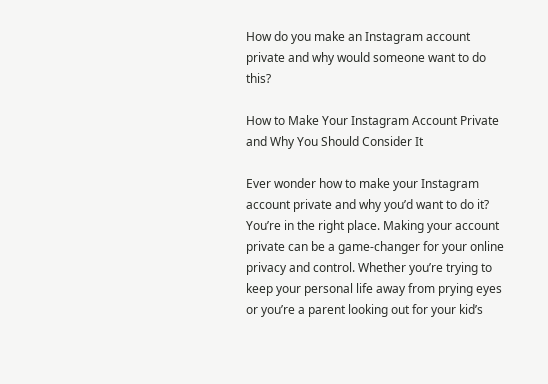How do you make an Instagram account private and why would someone want to do this?

How to Make Your Instagram Account Private and Why You Should Consider It

Ever wonder how to make your Instagram account private and why you’d want to do it? You’re in the right place. Making your account private can be a game-changer for your online privacy and control. Whether you’re trying to keep your personal life away from prying eyes or you’re a parent looking out for your kid’s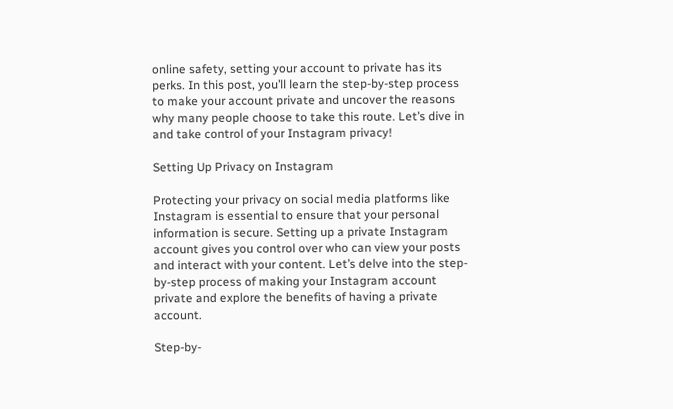online safety, setting your account to private has its perks. In this post, you’ll learn the step-by-step process to make your account private and uncover the reasons why many people choose to take this route. Let’s dive in and take control of your Instagram privacy!

Setting Up Privacy on Instagram

Protecting your privacy on social media platforms like Instagram is essential to ensure that your personal information is secure. Setting up a private Instagram account gives you control over who can view your posts and interact with your content. Let’s delve into the step-by-step process of making your Instagram account private and explore the benefits of having a private account.

Step-by-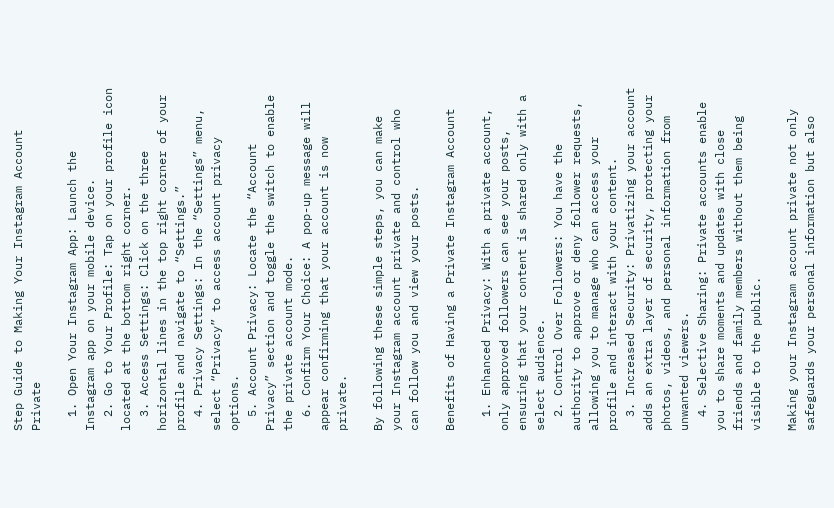Step Guide to Making Your Instagram Account Private

  1. Open Your Instagram App: Launch the Instagram app on your mobile device.
  2. Go to Your Profile: Tap on your profile icon located at the bottom right corner.
  3. Access Settings: Click on the three horizontal lines in the top right corner of your profile and navigate to “Settings.”
  4. Privacy Settings: In the “Settings” menu, select “Privacy” to access account privacy options.
  5. Account Privacy: Locate the “Account Privacy” section and toggle the switch to enable the private account mode.
  6. Confirm Your Choice: A pop-up message will appear confirming that your account is now private.

By following these simple steps, you can make your Instagram account private and control who can follow you and view your posts.

Benefits of Having a Private Instagram Account

  1. Enhanced Privacy: With a private account, only approved followers can see your posts, ensuring that your content is shared only with a select audience.
  2. Control Over Followers: You have the authority to approve or deny follower requests, allowing you to manage who can access your profile and interact with your content.
  3. Increased Security: Privatizing your account adds an extra layer of security, protecting your photos, videos, and personal information from unwanted viewers.
  4. Selective Sharing: Private accounts enable you to share moments and updates with close friends and family members without them being visible to the public.

Making your Instagram account private not only safeguards your personal information but also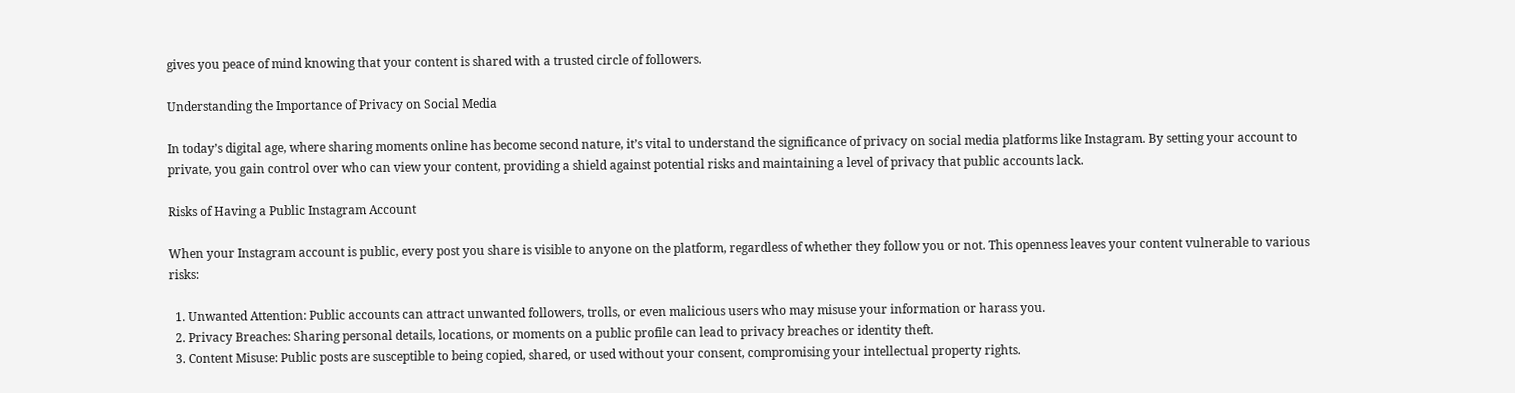gives you peace of mind knowing that your content is shared with a trusted circle of followers.

Understanding the Importance of Privacy on Social Media

In today’s digital age, where sharing moments online has become second nature, it’s vital to understand the significance of privacy on social media platforms like Instagram. By setting your account to private, you gain control over who can view your content, providing a shield against potential risks and maintaining a level of privacy that public accounts lack.

Risks of Having a Public Instagram Account

When your Instagram account is public, every post you share is visible to anyone on the platform, regardless of whether they follow you or not. This openness leaves your content vulnerable to various risks:

  1. Unwanted Attention: Public accounts can attract unwanted followers, trolls, or even malicious users who may misuse your information or harass you.
  2. Privacy Breaches: Sharing personal details, locations, or moments on a public profile can lead to privacy breaches or identity theft.
  3. Content Misuse: Public posts are susceptible to being copied, shared, or used without your consent, compromising your intellectual property rights.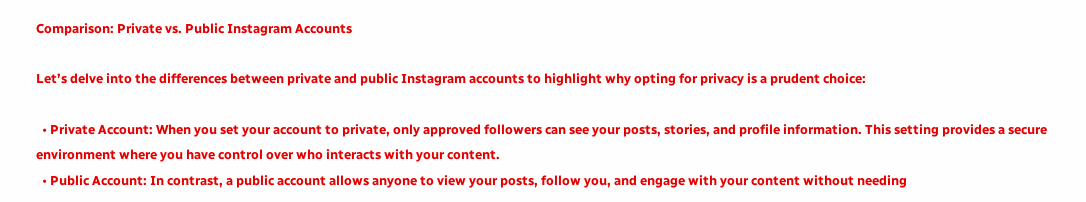Comparison: Private vs. Public Instagram Accounts

Let’s delve into the differences between private and public Instagram accounts to highlight why opting for privacy is a prudent choice:

  • Private Account: When you set your account to private, only approved followers can see your posts, stories, and profile information. This setting provides a secure environment where you have control over who interacts with your content.
  • Public Account: In contrast, a public account allows anyone to view your posts, follow you, and engage with your content without needing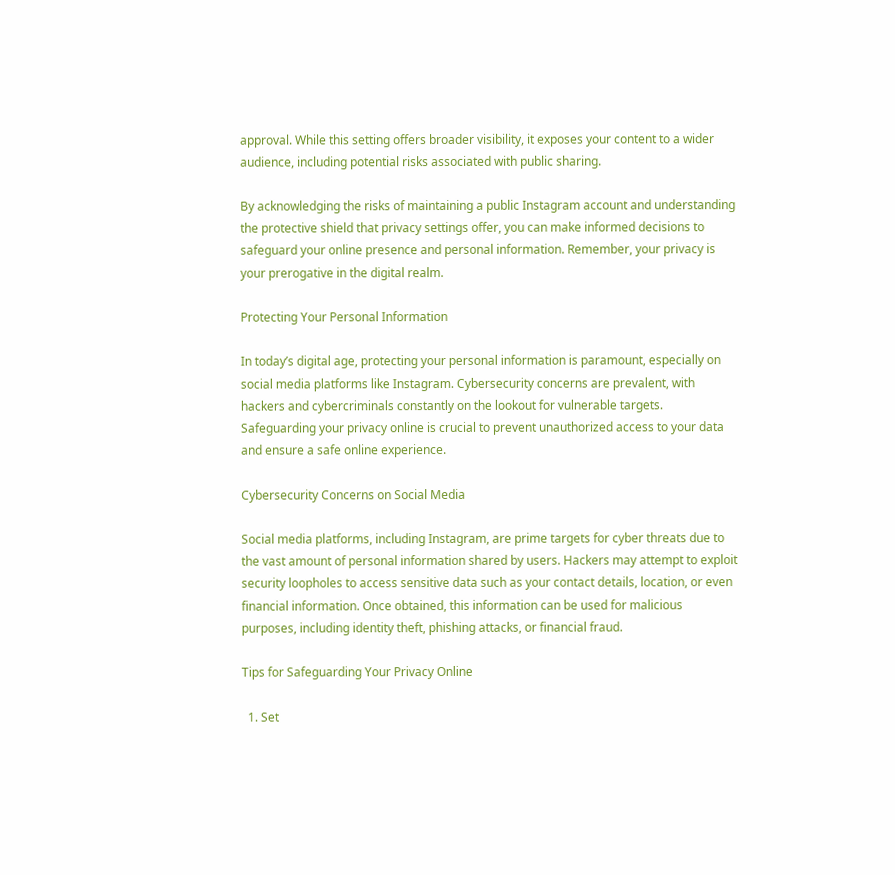approval. While this setting offers broader visibility, it exposes your content to a wider audience, including potential risks associated with public sharing.

By acknowledging the risks of maintaining a public Instagram account and understanding the protective shield that privacy settings offer, you can make informed decisions to safeguard your online presence and personal information. Remember, your privacy is your prerogative in the digital realm.

Protecting Your Personal Information

In today’s digital age, protecting your personal information is paramount, especially on social media platforms like Instagram. Cybersecurity concerns are prevalent, with hackers and cybercriminals constantly on the lookout for vulnerable targets. Safeguarding your privacy online is crucial to prevent unauthorized access to your data and ensure a safe online experience.

Cybersecurity Concerns on Social Media

Social media platforms, including Instagram, are prime targets for cyber threats due to the vast amount of personal information shared by users. Hackers may attempt to exploit security loopholes to access sensitive data such as your contact details, location, or even financial information. Once obtained, this information can be used for malicious purposes, including identity theft, phishing attacks, or financial fraud.

Tips for Safeguarding Your Privacy Online

  1. Set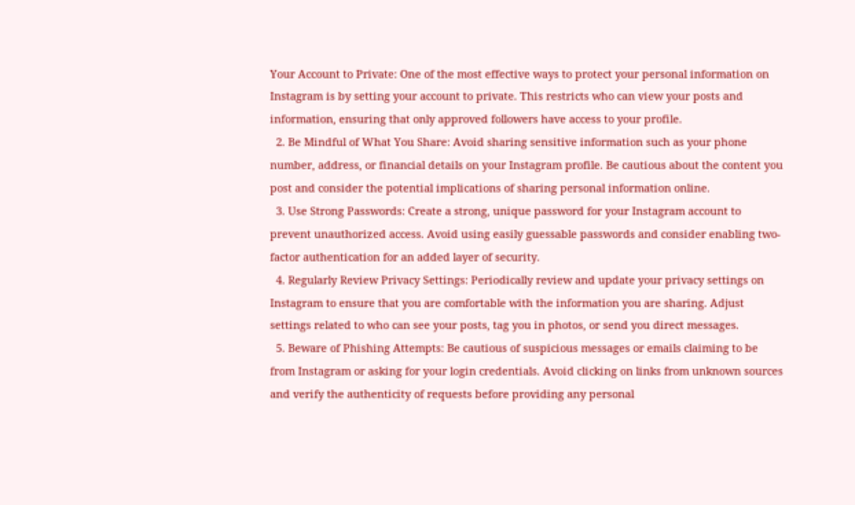Your Account to Private: One of the most effective ways to protect your personal information on Instagram is by setting your account to private. This restricts who can view your posts and information, ensuring that only approved followers have access to your profile.
  2. Be Mindful of What You Share: Avoid sharing sensitive information such as your phone number, address, or financial details on your Instagram profile. Be cautious about the content you post and consider the potential implications of sharing personal information online.
  3. Use Strong Passwords: Create a strong, unique password for your Instagram account to prevent unauthorized access. Avoid using easily guessable passwords and consider enabling two-factor authentication for an added layer of security.
  4. Regularly Review Privacy Settings: Periodically review and update your privacy settings on Instagram to ensure that you are comfortable with the information you are sharing. Adjust settings related to who can see your posts, tag you in photos, or send you direct messages.
  5. Beware of Phishing Attempts: Be cautious of suspicious messages or emails claiming to be from Instagram or asking for your login credentials. Avoid clicking on links from unknown sources and verify the authenticity of requests before providing any personal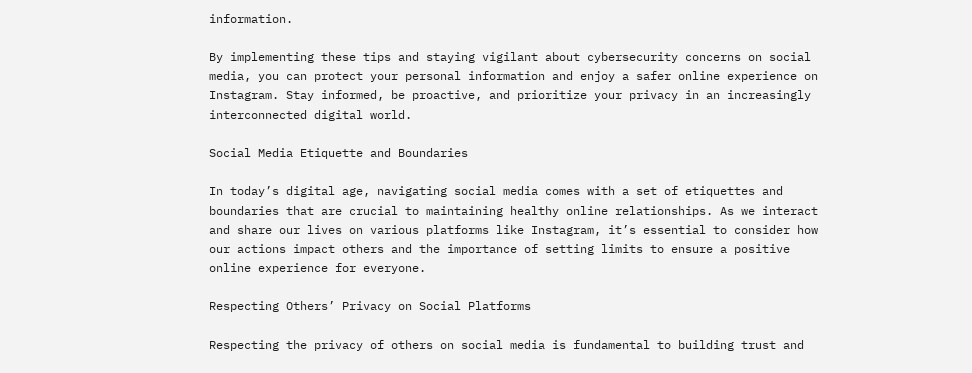information.

By implementing these tips and staying vigilant about cybersecurity concerns on social media, you can protect your personal information and enjoy a safer online experience on Instagram. Stay informed, be proactive, and prioritize your privacy in an increasingly interconnected digital world.

Social Media Etiquette and Boundaries

In today’s digital age, navigating social media comes with a set of etiquettes and boundaries that are crucial to maintaining healthy online relationships. As we interact and share our lives on various platforms like Instagram, it’s essential to consider how our actions impact others and the importance of setting limits to ensure a positive online experience for everyone.

Respecting Others’ Privacy on Social Platforms

Respecting the privacy of others on social media is fundamental to building trust and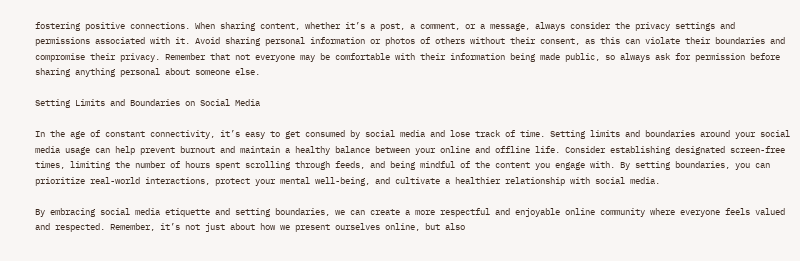fostering positive connections. When sharing content, whether it’s a post, a comment, or a message, always consider the privacy settings and permissions associated with it. Avoid sharing personal information or photos of others without their consent, as this can violate their boundaries and compromise their privacy. Remember that not everyone may be comfortable with their information being made public, so always ask for permission before sharing anything personal about someone else.

Setting Limits and Boundaries on Social Media

In the age of constant connectivity, it’s easy to get consumed by social media and lose track of time. Setting limits and boundaries around your social media usage can help prevent burnout and maintain a healthy balance between your online and offline life. Consider establishing designated screen-free times, limiting the number of hours spent scrolling through feeds, and being mindful of the content you engage with. By setting boundaries, you can prioritize real-world interactions, protect your mental well-being, and cultivate a healthier relationship with social media.

By embracing social media etiquette and setting boundaries, we can create a more respectful and enjoyable online community where everyone feels valued and respected. Remember, it’s not just about how we present ourselves online, but also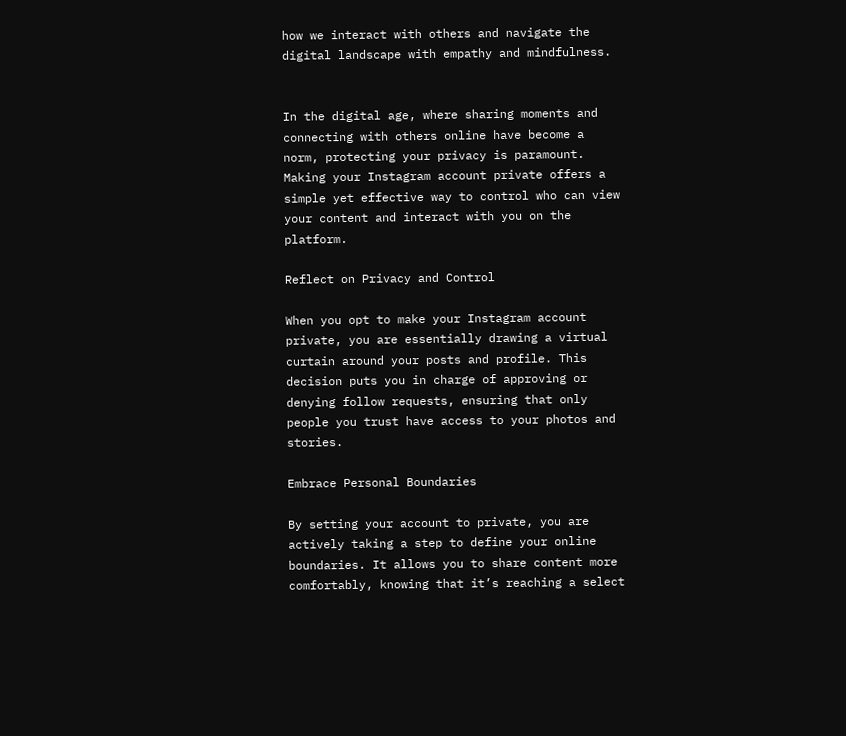how we interact with others and navigate the digital landscape with empathy and mindfulness.


In the digital age, where sharing moments and connecting with others online have become a norm, protecting your privacy is paramount. Making your Instagram account private offers a simple yet effective way to control who can view your content and interact with you on the platform.

Reflect on Privacy and Control

When you opt to make your Instagram account private, you are essentially drawing a virtual curtain around your posts and profile. This decision puts you in charge of approving or denying follow requests, ensuring that only people you trust have access to your photos and stories.

Embrace Personal Boundaries

By setting your account to private, you are actively taking a step to define your online boundaries. It allows you to share content more comfortably, knowing that it’s reaching a select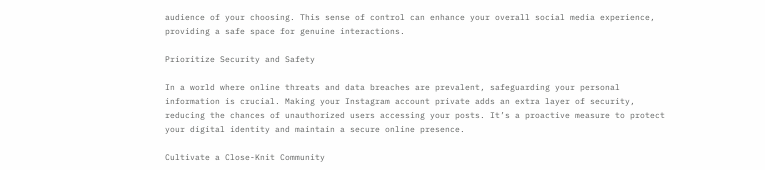audience of your choosing. This sense of control can enhance your overall social media experience, providing a safe space for genuine interactions.

Prioritize Security and Safety

In a world where online threats and data breaches are prevalent, safeguarding your personal information is crucial. Making your Instagram account private adds an extra layer of security, reducing the chances of unauthorized users accessing your posts. It’s a proactive measure to protect your digital identity and maintain a secure online presence.

Cultivate a Close-Knit Community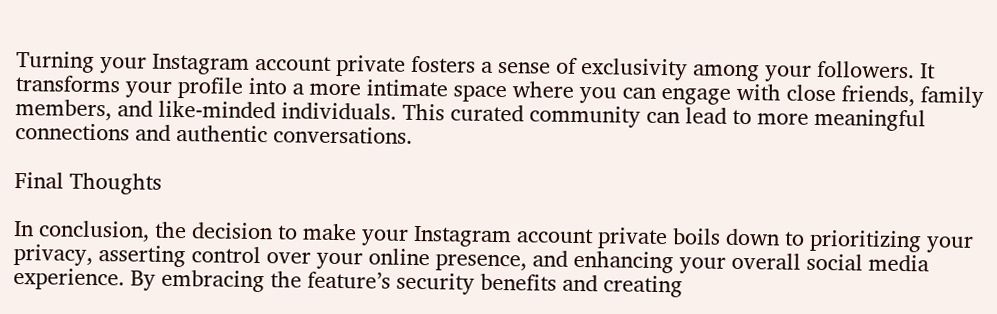Turning your Instagram account private fosters a sense of exclusivity among your followers. It transforms your profile into a more intimate space where you can engage with close friends, family members, and like-minded individuals. This curated community can lead to more meaningful connections and authentic conversations.

Final Thoughts

In conclusion, the decision to make your Instagram account private boils down to prioritizing your privacy, asserting control over your online presence, and enhancing your overall social media experience. By embracing the feature’s security benefits and creating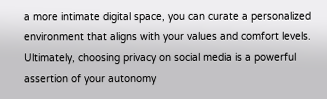a more intimate digital space, you can curate a personalized environment that aligns with your values and comfort levels. Ultimately, choosing privacy on social media is a powerful assertion of your autonomy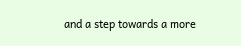and a step towards a more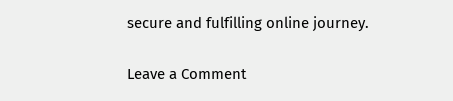secure and fulfilling online journey.

Leave a Comment